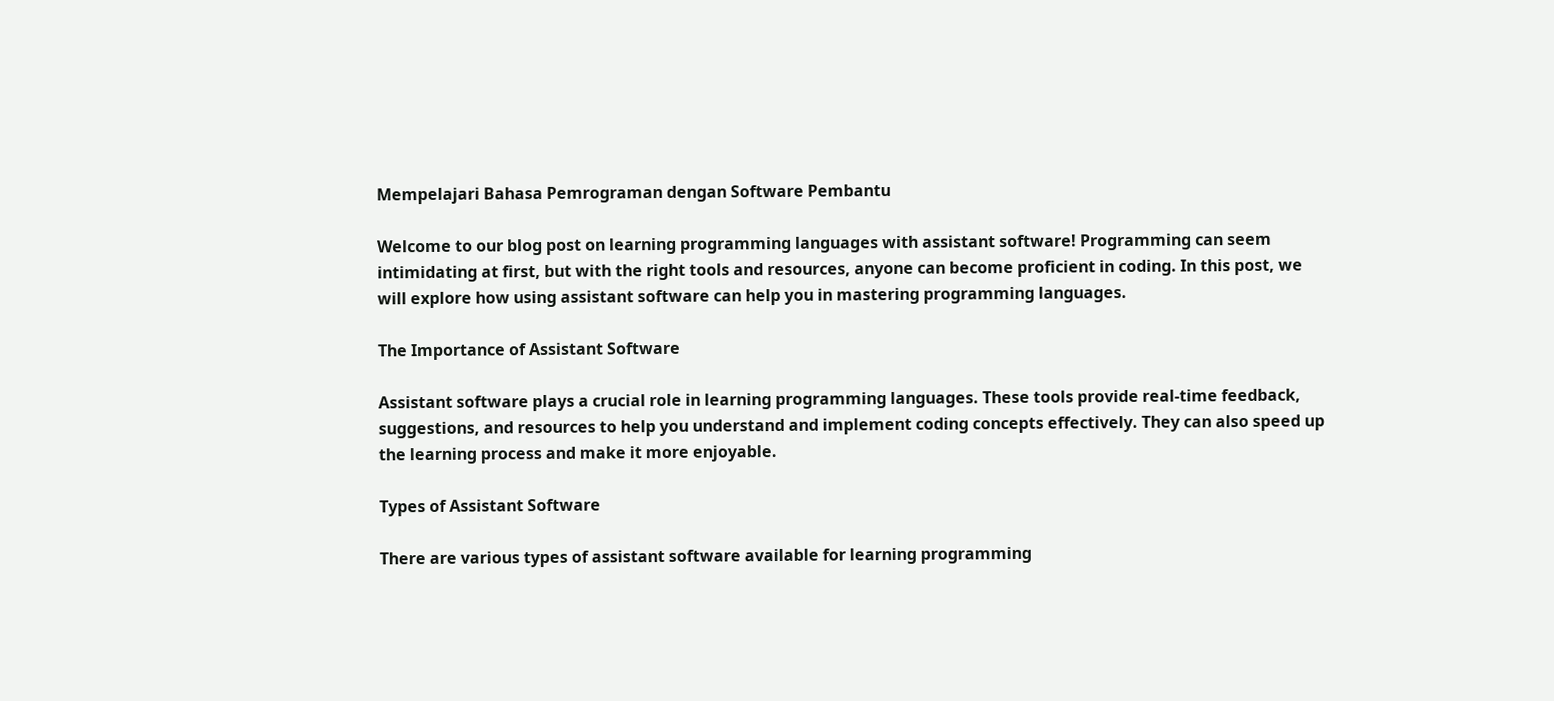Mempelajari Bahasa Pemrograman dengan Software Pembantu

Welcome to our blog post on learning programming languages with assistant software! Programming can seem intimidating at first, but with the right tools and resources, anyone can become proficient in coding. In this post, we will explore how using assistant software can help you in mastering programming languages.

The Importance of Assistant Software

Assistant software plays a crucial role in learning programming languages. These tools provide real-time feedback, suggestions, and resources to help you understand and implement coding concepts effectively. They can also speed up the learning process and make it more enjoyable.

Types of Assistant Software

There are various types of assistant software available for learning programming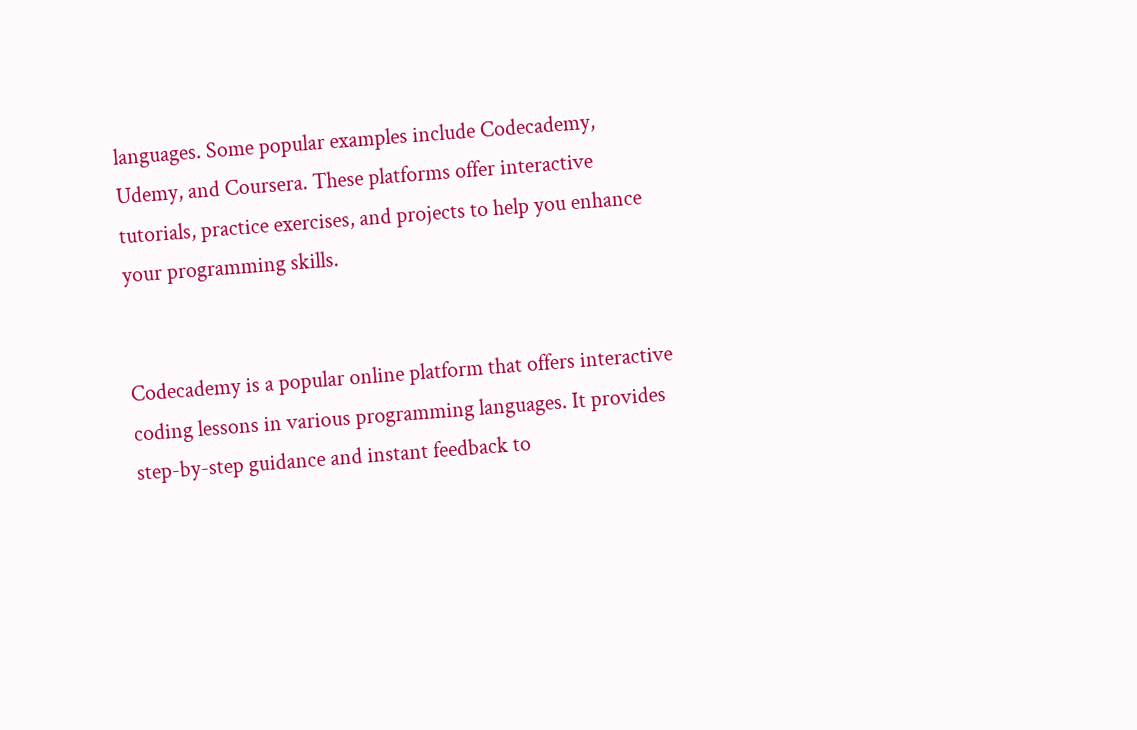languages. Some popular examples include Codecademy, Udemy, and Coursera. These platforms offer interactive tutorials, practice exercises, and projects to help you enhance your programming skills.


Codecademy is a popular online platform that offers interactive coding lessons in various programming languages. It provides step-by-step guidance and instant feedback to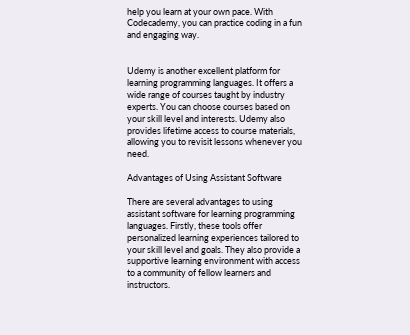help you learn at your own pace. With Codecademy, you can practice coding in a fun and engaging way.


Udemy is another excellent platform for learning programming languages. It offers a wide range of courses taught by industry experts. You can choose courses based on your skill level and interests. Udemy also provides lifetime access to course materials, allowing you to revisit lessons whenever you need.

Advantages of Using Assistant Software

There are several advantages to using assistant software for learning programming languages. Firstly, these tools offer personalized learning experiences tailored to your skill level and goals. They also provide a supportive learning environment with access to a community of fellow learners and instructors.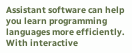Assistant software can help you learn programming languages more efficiently. With interactive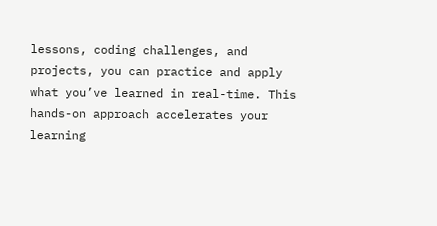lessons, coding challenges, and projects, you can practice and apply what you’ve learned in real-time. This hands-on approach accelerates your learning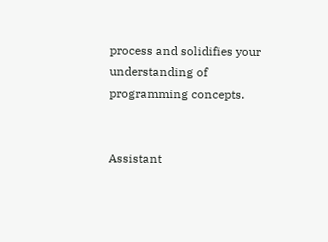process and solidifies your understanding of programming concepts.


Assistant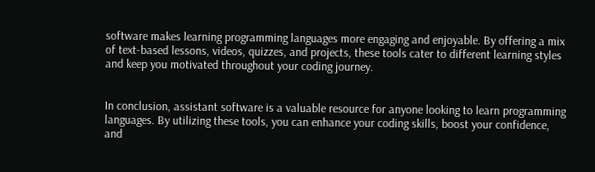software makes learning programming languages more engaging and enjoyable. By offering a mix of text-based lessons, videos, quizzes, and projects, these tools cater to different learning styles and keep you motivated throughout your coding journey.


In conclusion, assistant software is a valuable resource for anyone looking to learn programming languages. By utilizing these tools, you can enhance your coding skills, boost your confidence, and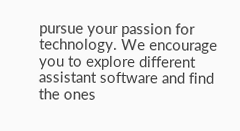pursue your passion for technology. We encourage you to explore different assistant software and find the ones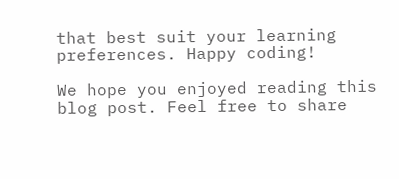that best suit your learning preferences. Happy coding!

We hope you enjoyed reading this blog post. Feel free to share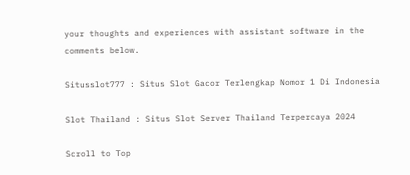your thoughts and experiences with assistant software in the comments below.

Situsslot777 : Situs Slot Gacor Terlengkap Nomor 1 Di Indonesia

Slot Thailand : Situs Slot Server Thailand Terpercaya 2024

Scroll to Top